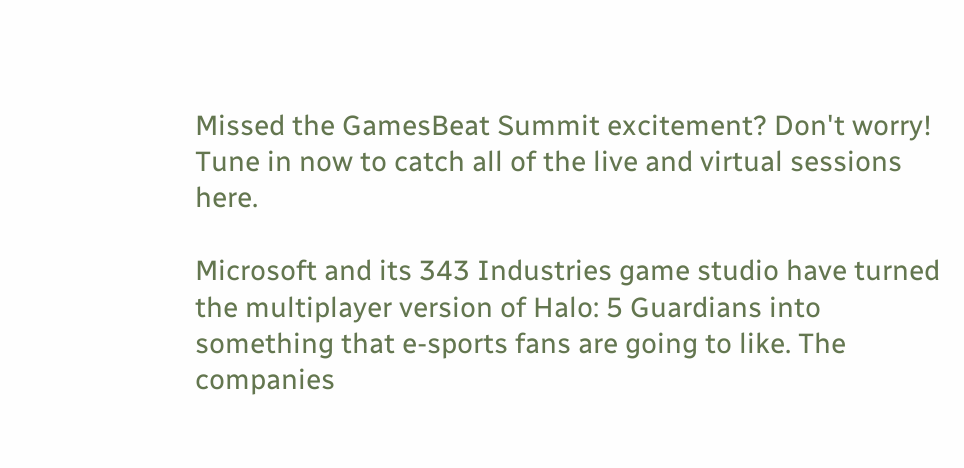Missed the GamesBeat Summit excitement? Don't worry! Tune in now to catch all of the live and virtual sessions here.

Microsoft and its 343 Industries game studio have turned the multiplayer version of Halo: 5 Guardians into something that e-sports fans are going to like. The companies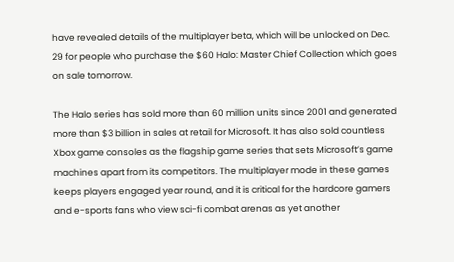have revealed details of the multiplayer beta, which will be unlocked on Dec. 29 for people who purchase the $60 Halo: Master Chief Collection which goes on sale tomorrow.

The Halo series has sold more than 60 million units since 2001 and generated more than $3 billion in sales at retail for Microsoft. It has also sold countless Xbox game consoles as the flagship game series that sets Microsoft’s game machines apart from its competitors. The multiplayer mode in these games keeps players engaged year round, and it is critical for the hardcore gamers and e-sports fans who view sci-fi combat arenas as yet another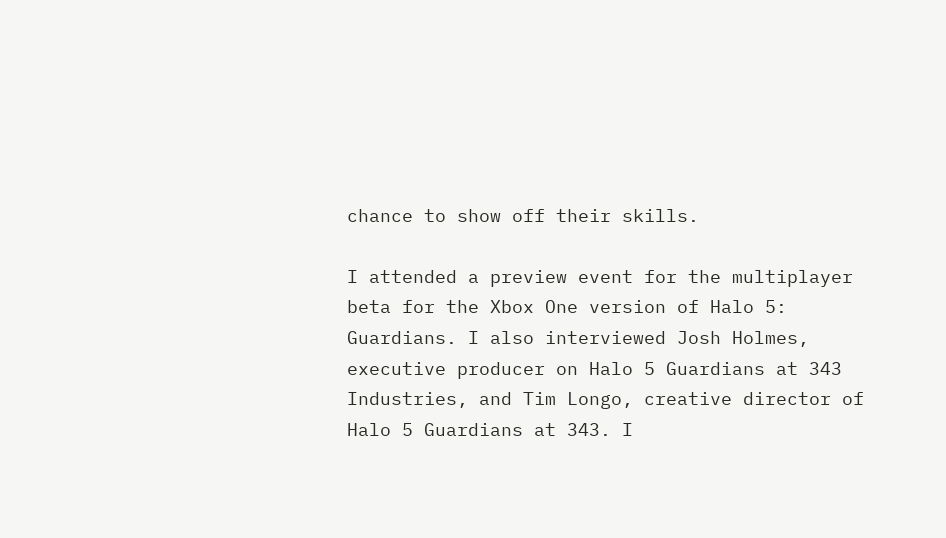chance to show off their skills.

I attended a preview event for the multiplayer beta for the Xbox One version of Halo 5: Guardians. I also interviewed Josh Holmes, executive producer on Halo 5 Guardians at 343 Industries, and Tim Longo, creative director of Halo 5 Guardians at 343. I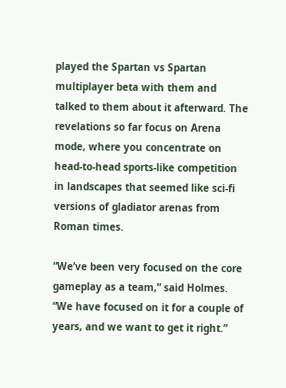played the Spartan vs Spartan multiplayer beta with them and talked to them about it afterward. The revelations so far focus on Arena mode, where you concentrate on head-to-head sports-like competition in landscapes that seemed like sci-fi versions of gladiator arenas from Roman times.

“We’ve been very focused on the core gameplay as a team,” said Holmes. “We have focused on it for a couple of years, and we want to get it right.”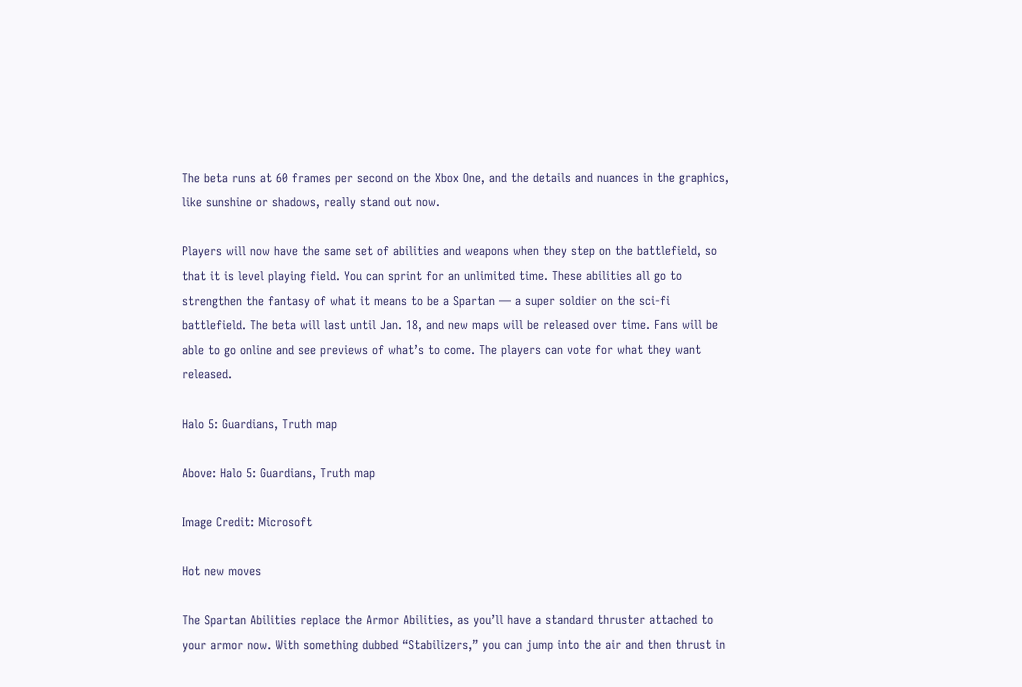The beta runs at 60 frames per second on the Xbox One, and the details and nuances in the graphics, like sunshine or shadows, really stand out now.

Players will now have the same set of abilities and weapons when they step on the battlefield, so that it is level playing field. You can sprint for an unlimited time. These abilities all go to strengthen the fantasy of what it means to be a Spartan — a super soldier on the sci-fi battlefield. The beta will last until Jan. 18, and new maps will be released over time. Fans will be able to go online and see previews of what’s to come. The players can vote for what they want released.

Halo 5: Guardians, Truth map

Above: Halo 5: Guardians, Truth map

Image Credit: Microsoft

Hot new moves

The Spartan Abilities replace the Armor Abilities, as you’ll have a standard thruster attached to your armor now. With something dubbed “Stabilizers,” you can jump into the air and then thrust in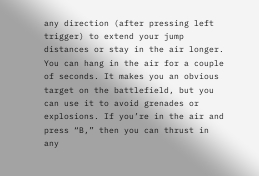any direction (after pressing left trigger) to extend your jump distances or stay in the air longer. You can hang in the air for a couple of seconds. It makes you an obvious target on the battlefield, but you can use it to avoid grenades or explosions. If you’re in the air and press “B,” then you can thrust in any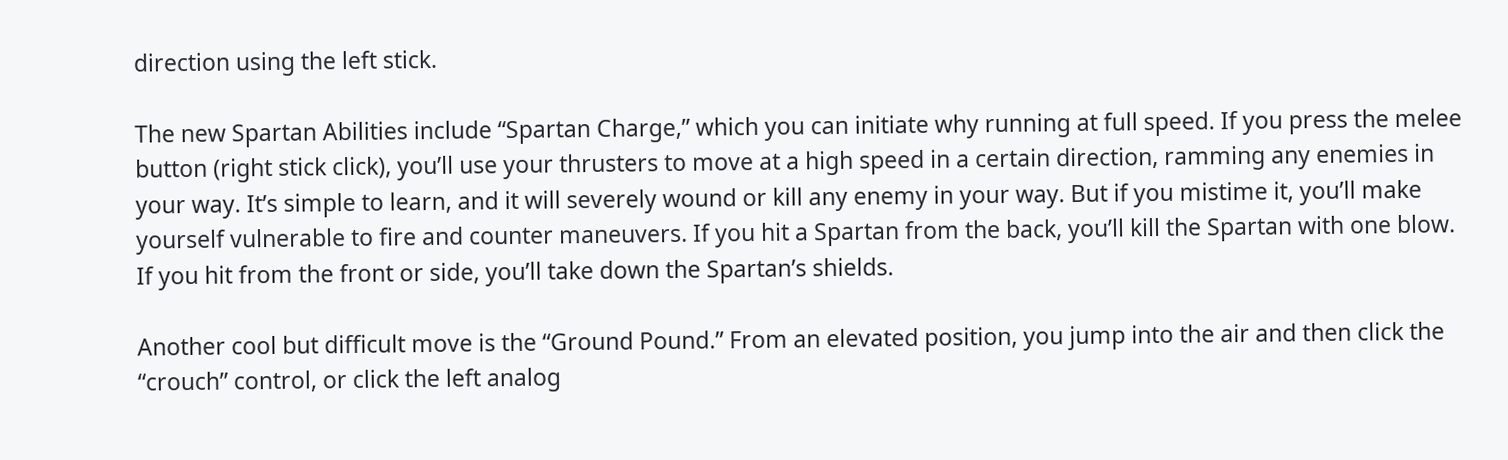direction using the left stick.

The new Spartan Abilities include “Spartan Charge,” which you can initiate why running at full speed. If you press the melee button (right stick click), you’ll use your thrusters to move at a high speed in a certain direction, ramming any enemies in your way. It’s simple to learn, and it will severely wound or kill any enemy in your way. But if you mistime it, you’ll make yourself vulnerable to fire and counter maneuvers. If you hit a Spartan from the back, you’ll kill the Spartan with one blow. If you hit from the front or side, you’ll take down the Spartan’s shields.

Another cool but difficult move is the “Ground Pound.” From an elevated position, you jump into the air and then click the “crouch” control, or click the left analog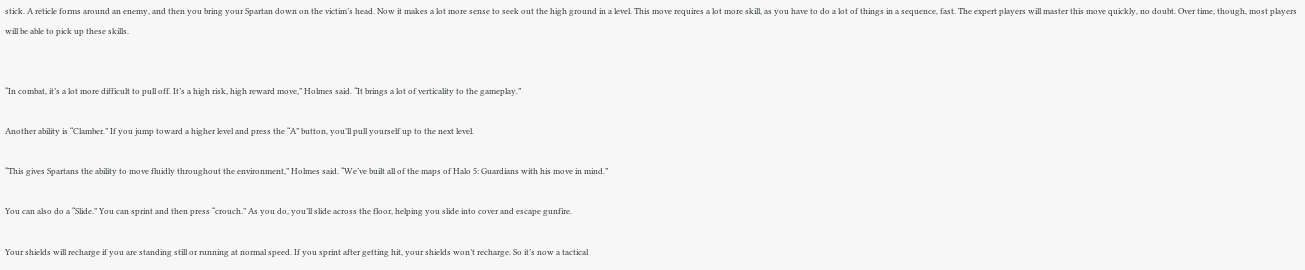stick. A reticle forms around an enemy, and then you bring your Spartan down on the victim’s head. Now it makes a lot more sense to seek out the high ground in a level. This move requires a lot more skill, as you have to do a lot of things in a sequence, fast. The expert players will master this move quickly, no doubt. Over time, though, most players will be able to pick up these skills.


“In combat, it’s a lot more difficult to pull off. It’s a high risk, high reward move,” Holmes said. “It brings a lot of verticality to the gameplay.”

Another ability is “Clamber.” If you jump toward a higher level and press the “A” button, you’ll pull yourself up to the next level.

“This gives Spartans the ability to move fluidly throughout the environment,” Holmes said. “We’ve built all of the maps of Halo 5: Guardians with his move in mind.”

You can also do a “Slide.” You can sprint and then press “crouch.” As you do, you’ll slide across the floor, helping you slide into cover and escape gunfire.

Your shields will recharge if you are standing still or running at normal speed. If you sprint after getting hit, your shields won’t recharge. So it’s now a tactical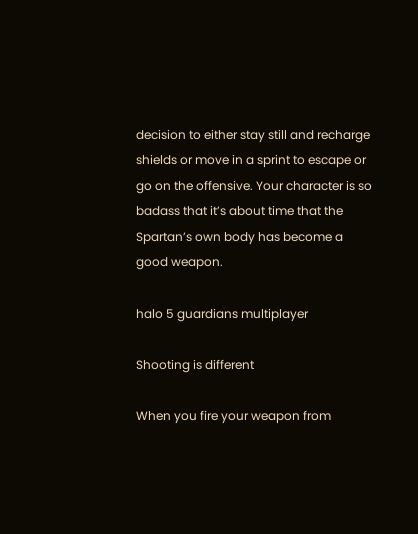decision to either stay still and recharge shields or move in a sprint to escape or go on the offensive. Your character is so badass that it’s about time that the Spartan’s own body has become a good weapon.

halo 5 guardians multiplayer

Shooting is different

When you fire your weapon from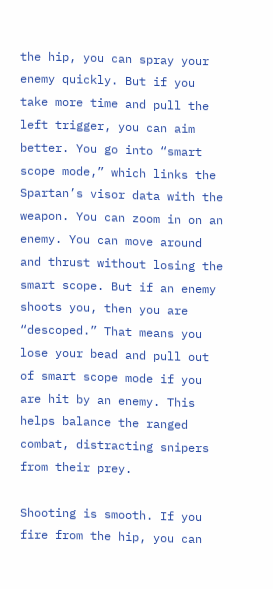the hip, you can spray your enemy quickly. But if you take more time and pull the left trigger, you can aim better. You go into “smart scope mode,” which links the Spartan’s visor data with the weapon. You can zoom in on an enemy. You can move around and thrust without losing the smart scope. But if an enemy shoots you, then you are “descoped.” That means you lose your bead and pull out of smart scope mode if you are hit by an enemy. This helps balance the ranged combat, distracting snipers from their prey.

Shooting is smooth. If you fire from the hip, you can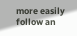more easily follow an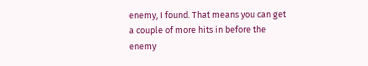enemy, I found. That means you can get a couple of more hits in before the enemy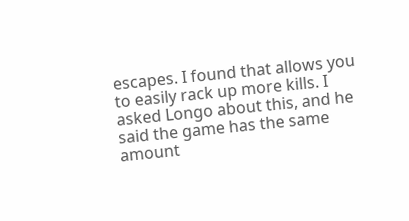escapes. I found that allows you to easily rack up more kills. I asked Longo about this, and he said the game has the same amount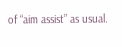of “aim assist” as usual.